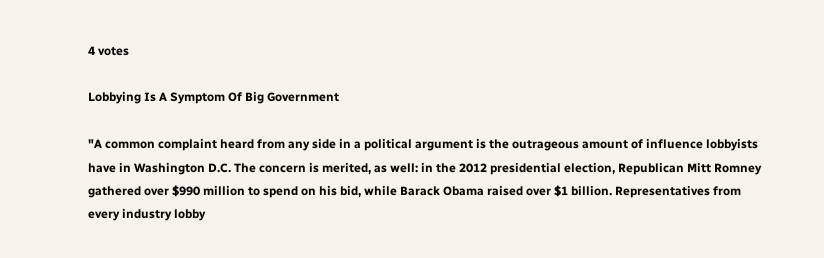4 votes

Lobbying Is A Symptom Of Big Government

"A common complaint heard from any side in a political argument is the outrageous amount of influence lobbyists have in Washington D.C. The concern is merited, as well: in the 2012 presidential election, Republican Mitt Romney gathered over $990 million to spend on his bid, while Barack Obama raised over $1 billion. Representatives from every industry lobby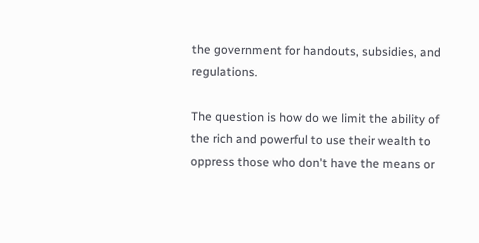the government for handouts, subsidies, and regulations.

The question is how do we limit the ability of the rich and powerful to use their wealth to oppress those who don't have the means or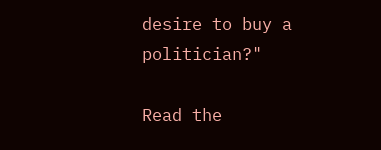desire to buy a politician?"

Read the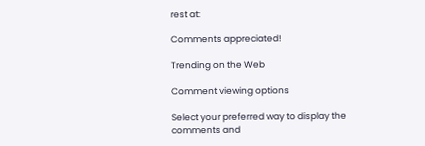rest at:

Comments appreciated!

Trending on the Web

Comment viewing options

Select your preferred way to display the comments and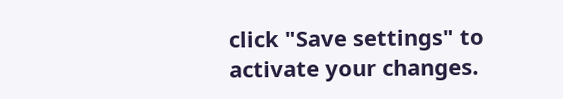click "Save settings" to activate your changes.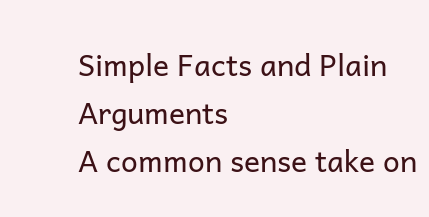Simple Facts and Plain Arguments
A common sense take on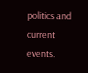politics and current events.